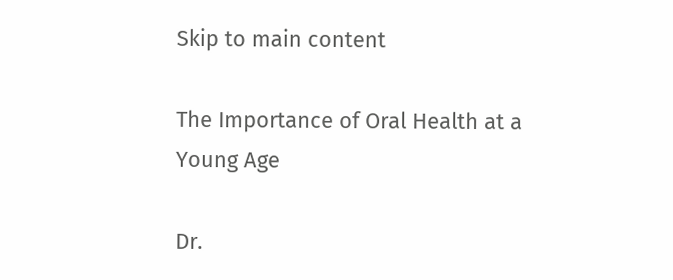Skip to main content

The Importance of Oral Health at a Young Age

Dr.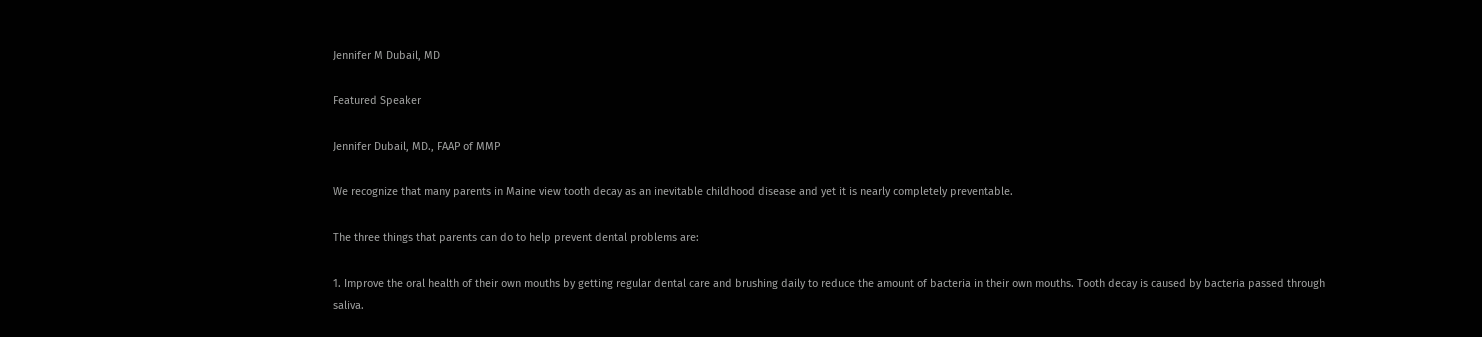Jennifer M Dubail, MD

Featured Speaker

Jennifer Dubail, MD., FAAP of MMP

We recognize that many parents in Maine view tooth decay as an inevitable childhood disease and yet it is nearly completely preventable.

The three things that parents can do to help prevent dental problems are:

1. Improve the oral health of their own mouths by getting regular dental care and brushing daily to reduce the amount of bacteria in their own mouths. Tooth decay is caused by bacteria passed through saliva.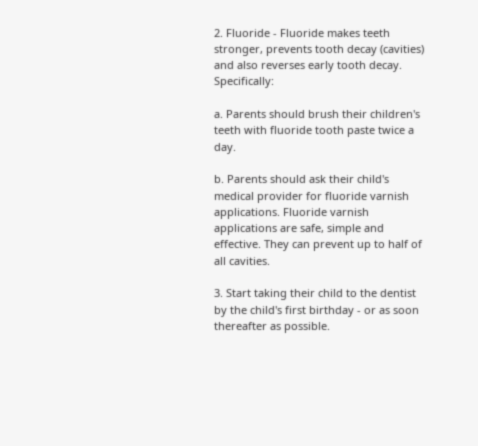2. Fluoride - Fluoride makes teeth stronger, prevents tooth decay (cavities) and also reverses early tooth decay. Specifically:

a. Parents should brush their children's teeth with fluoride tooth paste twice a day.

b. Parents should ask their child's medical provider for fluoride varnish applications. Fluoride varnish applications are safe, simple and effective. They can prevent up to half of all cavities.

3. Start taking their child to the dentist by the child's first birthday - or as soon thereafter as possible.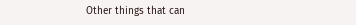Other things that can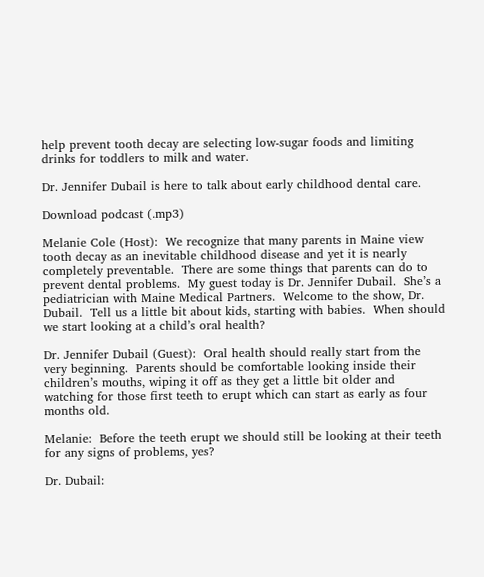help prevent tooth decay are selecting low-sugar foods and limiting drinks for toddlers to milk and water.

Dr. Jennifer Dubail is here to talk about early childhood dental care.

Download podcast (.mp3)

Melanie Cole (Host):  We recognize that many parents in Maine view tooth decay as an inevitable childhood disease and yet it is nearly completely preventable.  There are some things that parents can do to prevent dental problems.  My guest today is Dr. Jennifer Dubail.  She’s a pediatrician with Maine Medical Partners.  Welcome to the show, Dr. Dubail.  Tell us a little bit about kids, starting with babies.  When should we start looking at a child’s oral health?

Dr. Jennifer Dubail (Guest):  Oral health should really start from the very beginning.  Parents should be comfortable looking inside their children’s mouths, wiping it off as they get a little bit older and watching for those first teeth to erupt which can start as early as four months old.

Melanie:  Before the teeth erupt we should still be looking at their teeth for any signs of problems, yes?

Dr. Dubail: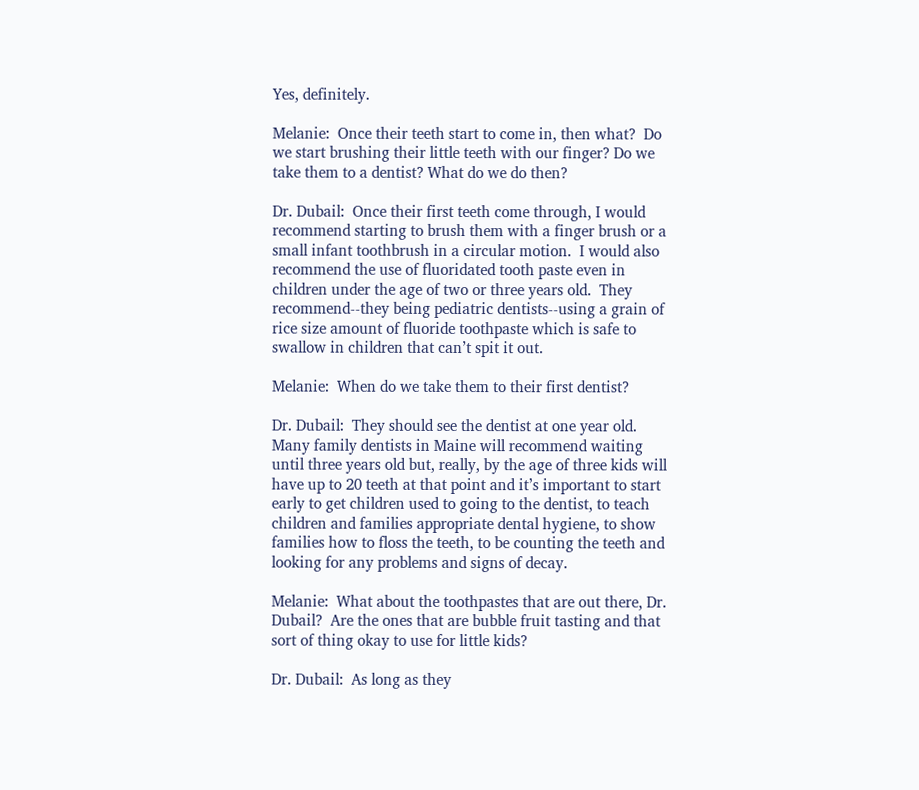Yes, definitely.

Melanie:  Once their teeth start to come in, then what?  Do we start brushing their little teeth with our finger? Do we take them to a dentist? What do we do then?

Dr. Dubail:  Once their first teeth come through, I would recommend starting to brush them with a finger brush or a small infant toothbrush in a circular motion.  I would also recommend the use of fluoridated tooth paste even in children under the age of two or three years old.  They recommend--they being pediatric dentists--using a grain of rice size amount of fluoride toothpaste which is safe to swallow in children that can’t spit it out.

Melanie:  When do we take them to their first dentist?

Dr. Dubail:  They should see the dentist at one year old.  Many family dentists in Maine will recommend waiting until three years old but, really, by the age of three kids will have up to 20 teeth at that point and it’s important to start early to get children used to going to the dentist, to teach children and families appropriate dental hygiene, to show families how to floss the teeth, to be counting the teeth and looking for any problems and signs of decay.

Melanie:  What about the toothpastes that are out there, Dr. Dubail?  Are the ones that are bubble fruit tasting and that sort of thing okay to use for little kids?

Dr. Dubail:  As long as they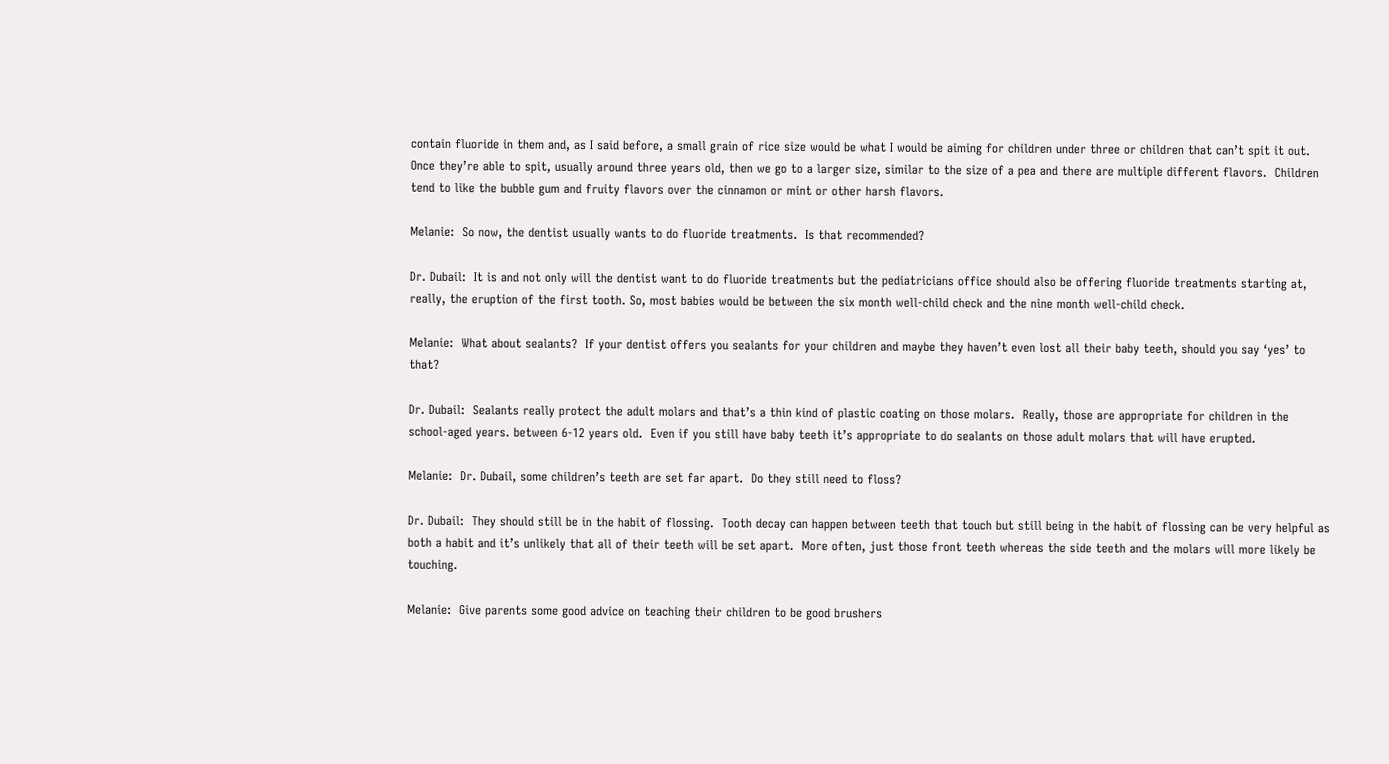contain fluoride in them and, as I said before, a small grain of rice size would be what I would be aiming for children under three or children that can’t spit it out.  Once they’re able to spit, usually around three years old, then we go to a larger size, similar to the size of a pea and there are multiple different flavors.  Children tend to like the bubble gum and fruity flavors over the cinnamon or mint or other harsh flavors.

Melanie:  So now, the dentist usually wants to do fluoride treatments.  Is that recommended?

Dr. Dubail:  It is and not only will the dentist want to do fluoride treatments but the pediatricians office should also be offering fluoride treatments starting at, really, the eruption of the first tooth. So, most babies would be between the six month well-child check and the nine month well-child check.

Melanie:  What about sealants?  If your dentist offers you sealants for your children and maybe they haven’t even lost all their baby teeth, should you say ‘yes’ to that?

Dr. Dubail:  Sealants really protect the adult molars and that’s a thin kind of plastic coating on those molars.  Really, those are appropriate for children in the school-aged years. between 6-12 years old.  Even if you still have baby teeth it’s appropriate to do sealants on those adult molars that will have erupted.

Melanie:  Dr. Dubail, some children’s teeth are set far apart.  Do they still need to floss?

Dr. Dubail:  They should still be in the habit of flossing.  Tooth decay can happen between teeth that touch but still being in the habit of flossing can be very helpful as both a habit and it’s unlikely that all of their teeth will be set apart.  More often, just those front teeth whereas the side teeth and the molars will more likely be touching.

Melanie:  Give parents some good advice on teaching their children to be good brushers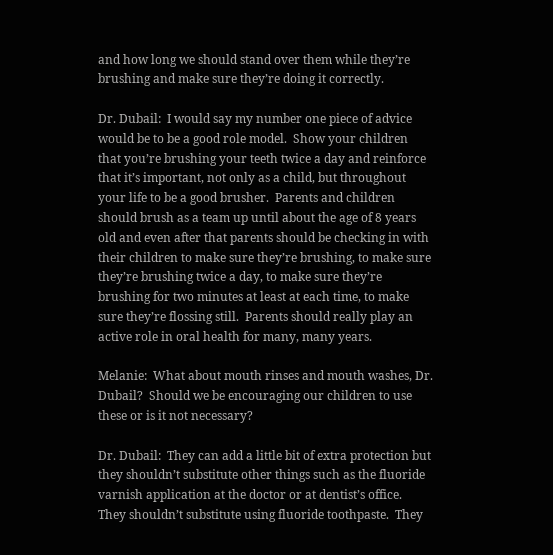and how long we should stand over them while they’re brushing and make sure they’re doing it correctly.

Dr. Dubail:  I would say my number one piece of advice would be to be a good role model.  Show your children that you’re brushing your teeth twice a day and reinforce that it’s important, not only as a child, but throughout your life to be a good brusher.  Parents and children should brush as a team up until about the age of 8 years old and even after that parents should be checking in with their children to make sure they’re brushing, to make sure they’re brushing twice a day, to make sure they’re brushing for two minutes at least at each time, to make sure they’re flossing still.  Parents should really play an active role in oral health for many, many years.

Melanie:  What about mouth rinses and mouth washes, Dr. Dubail?  Should we be encouraging our children to use these or is it not necessary?

Dr. Dubail:  They can add a little bit of extra protection but they shouldn’t substitute other things such as the fluoride varnish application at the doctor or at dentist’s office.  They shouldn’t substitute using fluoride toothpaste.  They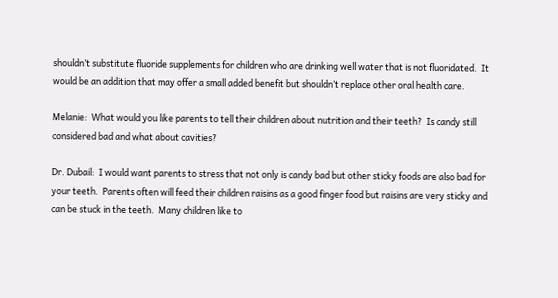shouldn’t substitute fluoride supplements for children who are drinking well water that is not fluoridated.  It would be an addition that may offer a small added benefit but shouldn’t replace other oral health care.

Melanie:  What would you like parents to tell their children about nutrition and their teeth?  Is candy still considered bad and what about cavities?

Dr. Dubail:  I would want parents to stress that not only is candy bad but other sticky foods are also bad for your teeth.  Parents often will feed their children raisins as a good finger food but raisins are very sticky and can be stuck in the teeth.  Many children like to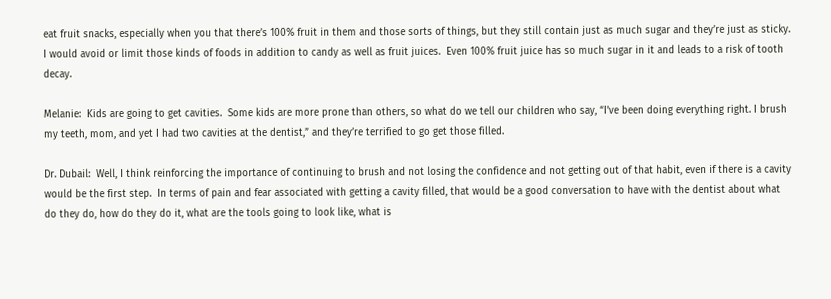eat fruit snacks, especially when you that there’s 100% fruit in them and those sorts of things, but they still contain just as much sugar and they’re just as sticky.  I would avoid or limit those kinds of foods in addition to candy as well as fruit juices.  Even 100% fruit juice has so much sugar in it and leads to a risk of tooth decay.

Melanie:  Kids are going to get cavities.  Some kids are more prone than others, so what do we tell our children who say, “I’ve been doing everything right. I brush my teeth, mom, and yet I had two cavities at the dentist,” and they’re terrified to go get those filled.

Dr. Dubail:  Well, I think reinforcing the importance of continuing to brush and not losing the confidence and not getting out of that habit, even if there is a cavity would be the first step.  In terms of pain and fear associated with getting a cavity filled, that would be a good conversation to have with the dentist about what do they do, how do they do it, what are the tools going to look like, what is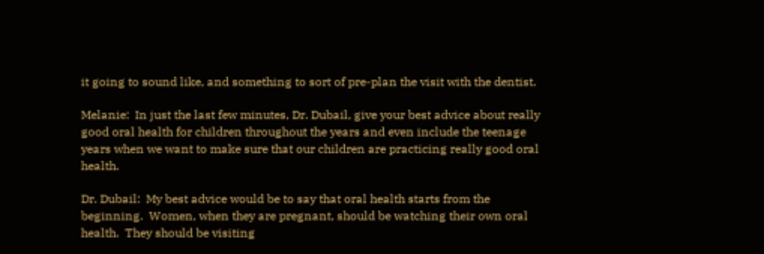it going to sound like, and something to sort of pre-plan the visit with the dentist.

Melanie:  In just the last few minutes, Dr. Dubail, give your best advice about really good oral health for children throughout the years and even include the teenage years when we want to make sure that our children are practicing really good oral health.

Dr. Dubail:  My best advice would be to say that oral health starts from the beginning.  Women, when they are pregnant, should be watching their own oral health.  They should be visiting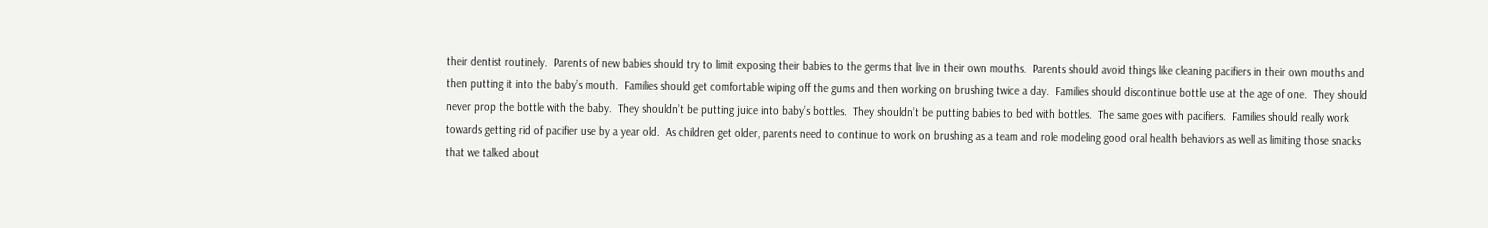their dentist routinely.  Parents of new babies should try to limit exposing their babies to the germs that live in their own mouths.  Parents should avoid things like cleaning pacifiers in their own mouths and then putting it into the baby’s mouth.  Families should get comfortable wiping off the gums and then working on brushing twice a day.  Families should discontinue bottle use at the age of one.  They should never prop the bottle with the baby.  They shouldn’t be putting juice into baby’s bottles.  They shouldn’t be putting babies to bed with bottles.  The same goes with pacifiers.  Families should really work towards getting rid of pacifier use by a year old.  As children get older, parents need to continue to work on brushing as a team and role modeling good oral health behaviors as well as limiting those snacks that we talked about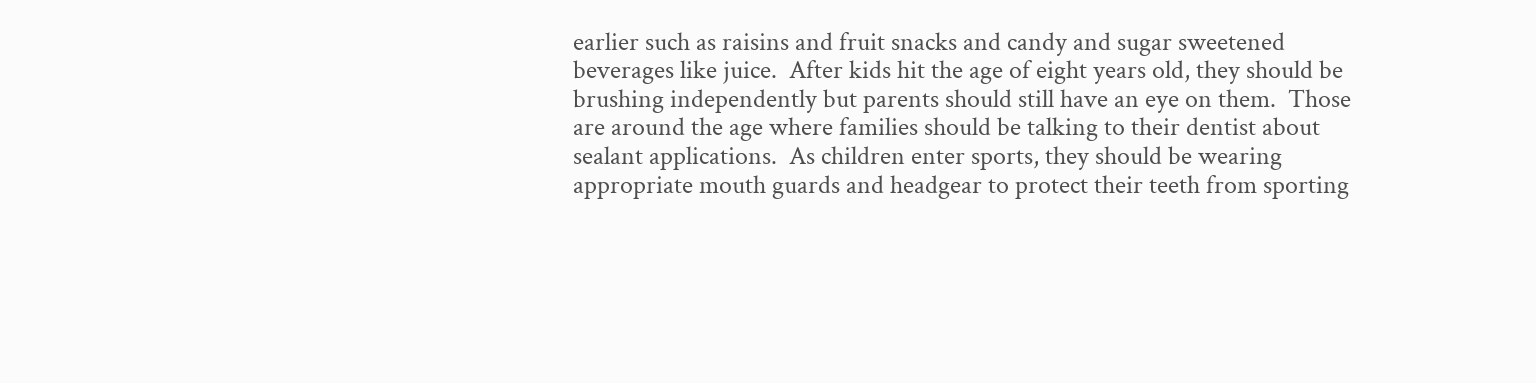earlier such as raisins and fruit snacks and candy and sugar sweetened beverages like juice.  After kids hit the age of eight years old, they should be brushing independently but parents should still have an eye on them.  Those are around the age where families should be talking to their dentist about sealant applications.  As children enter sports, they should be wearing appropriate mouth guards and headgear to protect their teeth from sporting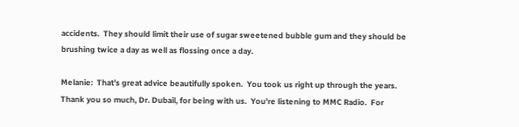accidents.  They should limit their use of sugar sweetened bubble gum and they should be brushing twice a day as well as flossing once a day.

Melanie:  That’s great advice beautifully spoken.  You took us right up through the years.  Thank you so much, Dr. Dubail, for being with us.  You’re listening to MMC Radio.  For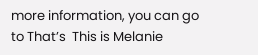more information, you can go to That’s  This is Melanie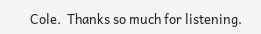Cole.  Thanks so much for listening.